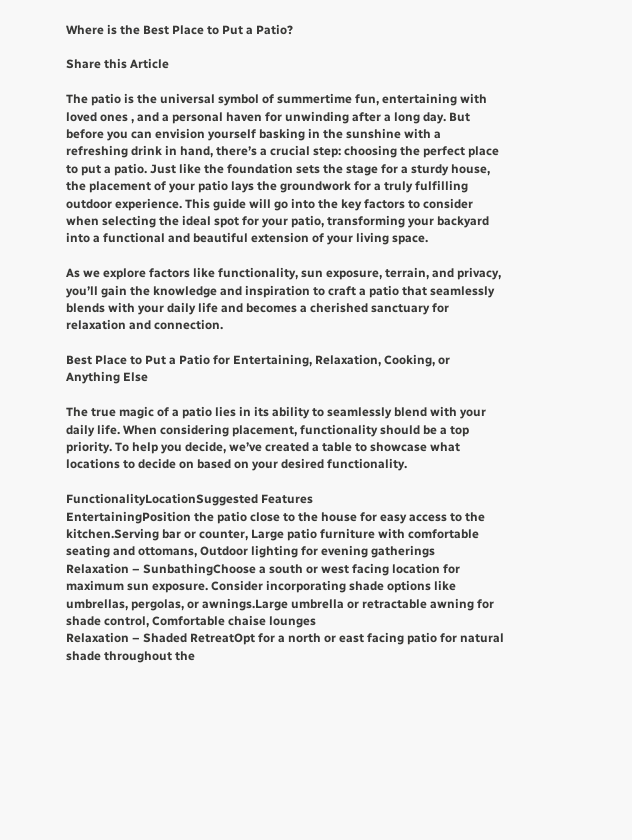Where is the Best Place to Put a Patio?

Share this Article

The patio is the universal symbol of summertime fun, entertaining with loved ones , and a personal haven for unwinding after a long day. But before you can envision yourself basking in the sunshine with a refreshing drink in hand, there’s a crucial step: choosing the perfect place to put a patio. Just like the foundation sets the stage for a sturdy house, the placement of your patio lays the groundwork for a truly fulfilling outdoor experience. This guide will go into the key factors to consider when selecting the ideal spot for your patio, transforming your backyard into a functional and beautiful extension of your living space.

As we explore factors like functionality, sun exposure, terrain, and privacy, you’ll gain the knowledge and inspiration to craft a patio that seamlessly blends with your daily life and becomes a cherished sanctuary for relaxation and connection.

Best Place to Put a Patio for Entertaining, Relaxation, Cooking, or Anything Else

The true magic of a patio lies in its ability to seamlessly blend with your daily life. When considering placement, functionality should be a top priority. To help you decide, we’ve created a table to showcase what locations to decide on based on your desired functionality.

FunctionalityLocationSuggested Features
EntertainingPosition the patio close to the house for easy access to the kitchen.Serving bar or counter, Large patio furniture with comfortable seating and ottomans, Outdoor lighting for evening gatherings
Relaxation – SunbathingChoose a south or west facing location for maximum sun exposure. Consider incorporating shade options like umbrellas, pergolas, or awnings.Large umbrella or retractable awning for shade control, Comfortable chaise lounges
Relaxation – Shaded RetreatOpt for a north or east facing patio for natural shade throughout the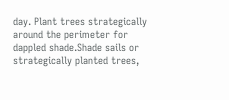day. Plant trees strategically around the perimeter for dappled shade.Shade sails or strategically planted trees,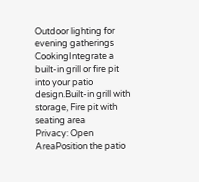Outdoor lighting for evening gatherings
CookingIntegrate a built-in grill or fire pit into your patio design.Built-in grill with storage, Fire pit with seating area
Privacy: Open AreaPosition the patio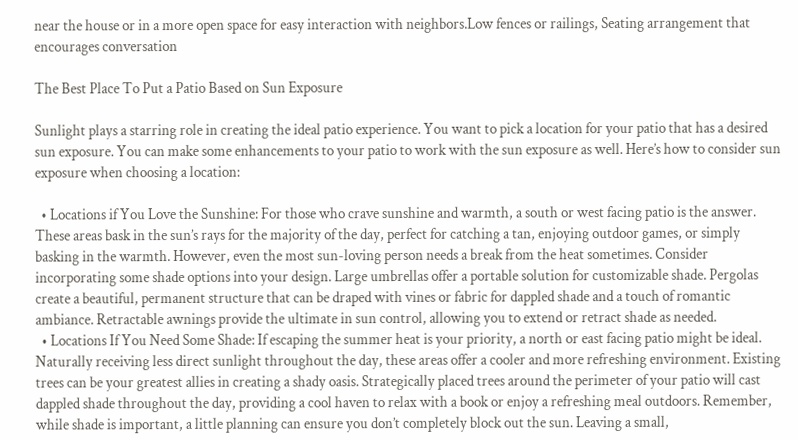near the house or in a more open space for easy interaction with neighbors.Low fences or railings, Seating arrangement that encourages conversation

The Best Place To Put a Patio Based on Sun Exposure

Sunlight plays a starring role in creating the ideal patio experience. You want to pick a location for your patio that has a desired sun exposure. You can make some enhancements to your patio to work with the sun exposure as well. Here’s how to consider sun exposure when choosing a location:

  • Locations if You Love the Sunshine: For those who crave sunshine and warmth, a south or west facing patio is the answer. These areas bask in the sun’s rays for the majority of the day, perfect for catching a tan, enjoying outdoor games, or simply basking in the warmth. However, even the most sun-loving person needs a break from the heat sometimes. Consider incorporating some shade options into your design. Large umbrellas offer a portable solution for customizable shade. Pergolas create a beautiful, permanent structure that can be draped with vines or fabric for dappled shade and a touch of romantic ambiance. Retractable awnings provide the ultimate in sun control, allowing you to extend or retract shade as needed.
  • Locations If You Need Some Shade: If escaping the summer heat is your priority, a north or east facing patio might be ideal. Naturally receiving less direct sunlight throughout the day, these areas offer a cooler and more refreshing environment. Existing trees can be your greatest allies in creating a shady oasis. Strategically placed trees around the perimeter of your patio will cast dappled shade throughout the day, providing a cool haven to relax with a book or enjoy a refreshing meal outdoors. Remember, while shade is important, a little planning can ensure you don’t completely block out the sun. Leaving a small,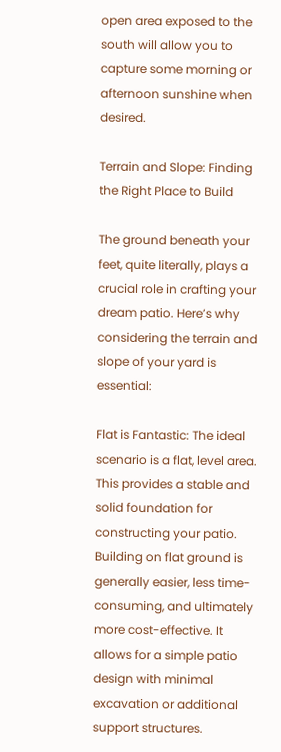open area exposed to the south will allow you to capture some morning or afternoon sunshine when desired.

Terrain and Slope: Finding the Right Place to Build

The ground beneath your feet, quite literally, plays a crucial role in crafting your dream patio. Here’s why considering the terrain and slope of your yard is essential:

Flat is Fantastic: The ideal scenario is a flat, level area. This provides a stable and solid foundation for constructing your patio. Building on flat ground is generally easier, less time-consuming, and ultimately more cost-effective. It allows for a simple patio design with minimal excavation or additional support structures.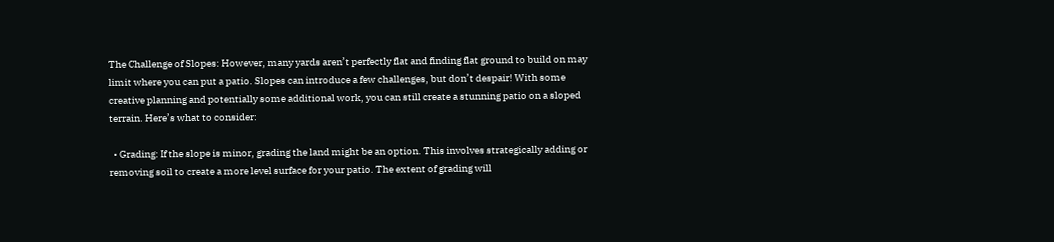The Challenge of Slopes: However, many yards aren’t perfectly flat and finding flat ground to build on may limit where you can put a patio. Slopes can introduce a few challenges, but don’t despair! With some creative planning and potentially some additional work, you can still create a stunning patio on a sloped terrain. Here’s what to consider:

  • Grading: If the slope is minor, grading the land might be an option. This involves strategically adding or removing soil to create a more level surface for your patio. The extent of grading will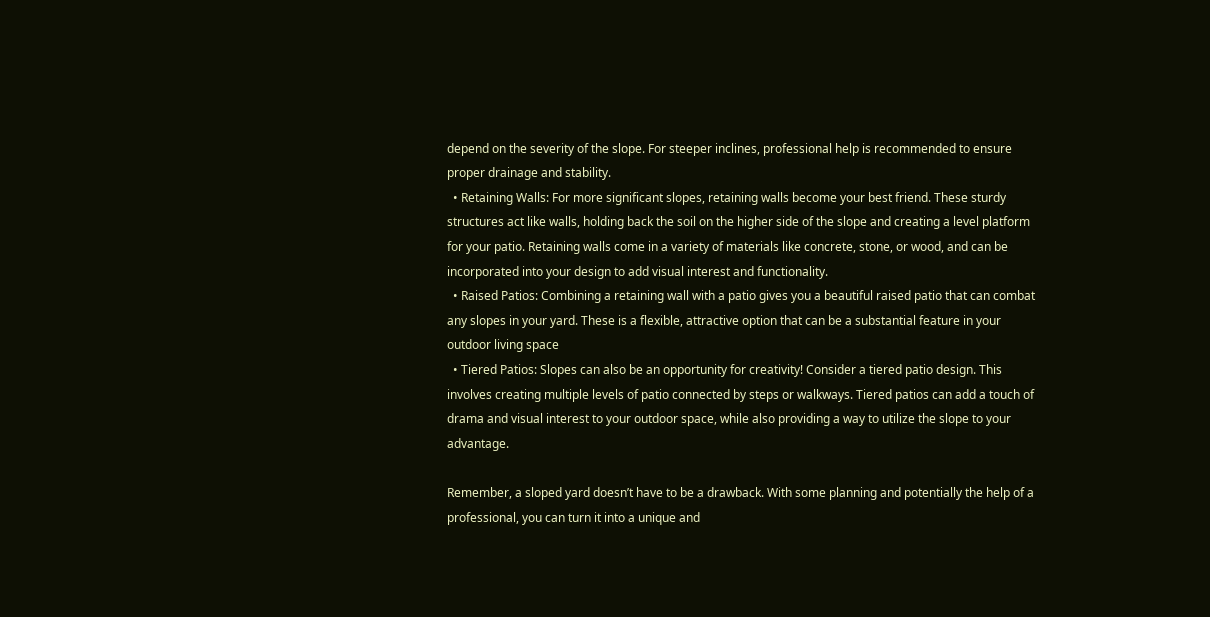depend on the severity of the slope. For steeper inclines, professional help is recommended to ensure proper drainage and stability.
  • Retaining Walls: For more significant slopes, retaining walls become your best friend. These sturdy structures act like walls, holding back the soil on the higher side of the slope and creating a level platform for your patio. Retaining walls come in a variety of materials like concrete, stone, or wood, and can be incorporated into your design to add visual interest and functionality.
  • Raised Patios: Combining a retaining wall with a patio gives you a beautiful raised patio that can combat any slopes in your yard. These is a flexible, attractive option that can be a substantial feature in your outdoor living space
  • Tiered Patios: Slopes can also be an opportunity for creativity! Consider a tiered patio design. This involves creating multiple levels of patio connected by steps or walkways. Tiered patios can add a touch of drama and visual interest to your outdoor space, while also providing a way to utilize the slope to your advantage.

Remember, a sloped yard doesn’t have to be a drawback. With some planning and potentially the help of a professional, you can turn it into a unique and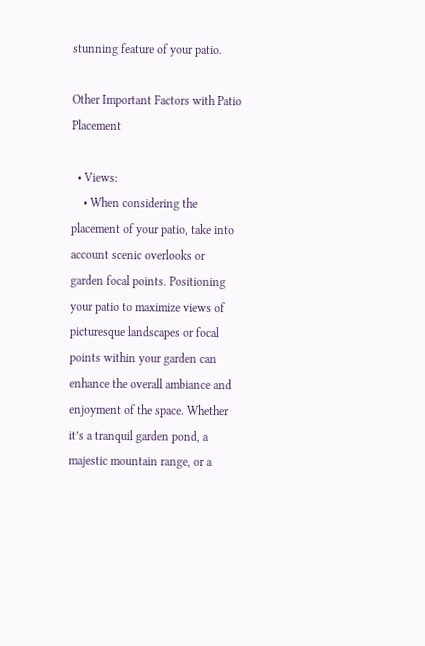stunning feature of your patio.

Other Important Factors with Patio Placement

  • Views:
    • When considering the placement of your patio, take into account scenic overlooks or garden focal points. Positioning your patio to maximize views of picturesque landscapes or focal points within your garden can enhance the overall ambiance and enjoyment of the space. Whether it’s a tranquil garden pond, a majestic mountain range, or a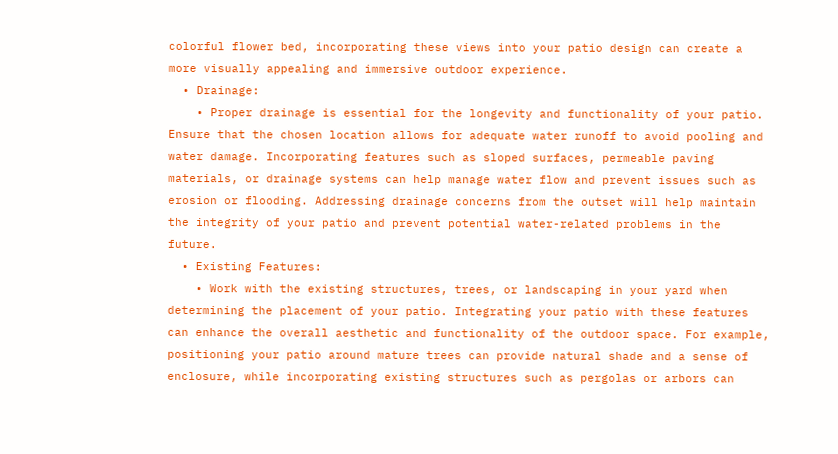colorful flower bed, incorporating these views into your patio design can create a more visually appealing and immersive outdoor experience.
  • Drainage:
    • Proper drainage is essential for the longevity and functionality of your patio. Ensure that the chosen location allows for adequate water runoff to avoid pooling and water damage. Incorporating features such as sloped surfaces, permeable paving materials, or drainage systems can help manage water flow and prevent issues such as erosion or flooding. Addressing drainage concerns from the outset will help maintain the integrity of your patio and prevent potential water-related problems in the future.
  • Existing Features:
    • Work with the existing structures, trees, or landscaping in your yard when determining the placement of your patio. Integrating your patio with these features can enhance the overall aesthetic and functionality of the outdoor space. For example, positioning your patio around mature trees can provide natural shade and a sense of enclosure, while incorporating existing structures such as pergolas or arbors can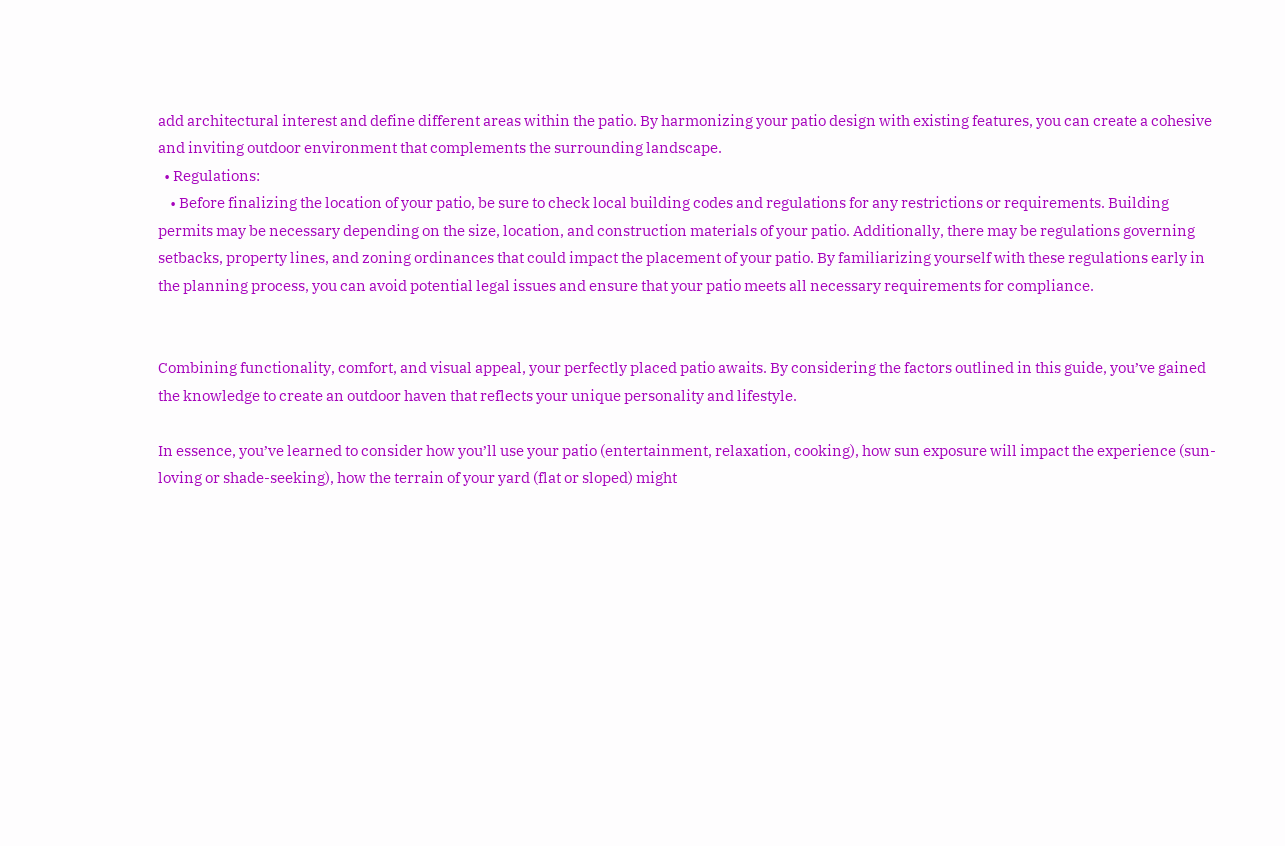add architectural interest and define different areas within the patio. By harmonizing your patio design with existing features, you can create a cohesive and inviting outdoor environment that complements the surrounding landscape.
  • Regulations:
    • Before finalizing the location of your patio, be sure to check local building codes and regulations for any restrictions or requirements. Building permits may be necessary depending on the size, location, and construction materials of your patio. Additionally, there may be regulations governing setbacks, property lines, and zoning ordinances that could impact the placement of your patio. By familiarizing yourself with these regulations early in the planning process, you can avoid potential legal issues and ensure that your patio meets all necessary requirements for compliance.


Combining functionality, comfort, and visual appeal, your perfectly placed patio awaits. By considering the factors outlined in this guide, you’ve gained the knowledge to create an outdoor haven that reflects your unique personality and lifestyle.

In essence, you’ve learned to consider how you’ll use your patio (entertainment, relaxation, cooking), how sun exposure will impact the experience (sun-loving or shade-seeking), how the terrain of your yard (flat or sloped) might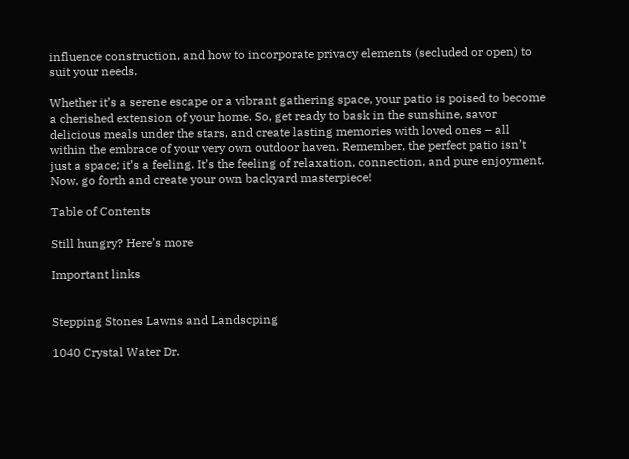influence construction, and how to incorporate privacy elements (secluded or open) to suit your needs.

Whether it’s a serene escape or a vibrant gathering space, your patio is poised to become a cherished extension of your home. So, get ready to bask in the sunshine, savor delicious meals under the stars, and create lasting memories with loved ones – all within the embrace of your very own outdoor haven. Remember, the perfect patio isn’t just a space; it’s a feeling. It’s the feeling of relaxation, connection, and pure enjoyment. Now, go forth and create your own backyard masterpiece!

Table of Contents

Still hungry? Here’s more

Important links


Stepping Stones Lawns and Landscping

1040 Crystal Water Dr.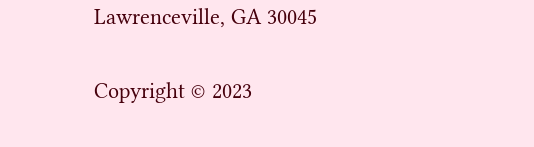Lawrenceville, GA 30045

Copyright © 2023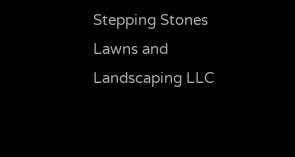Stepping Stones Lawns and Landscaping LLC